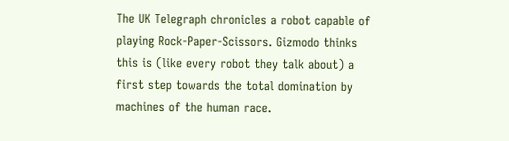The UK Telegraph chronicles a robot capable of playing Rock-Paper-Scissors. Gizmodo thinks this is (like every robot they talk about) a first step towards the total domination by machines of the human race.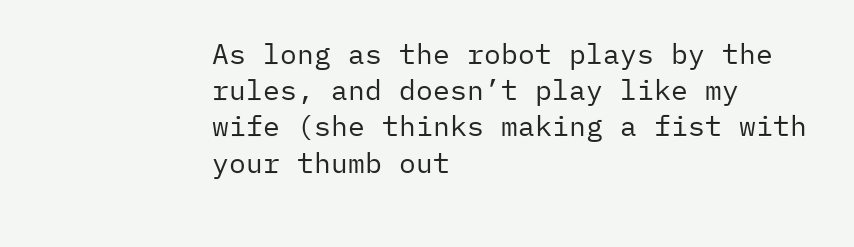As long as the robot plays by the rules, and doesn’t play like my wife (she thinks making a fist with your thumb out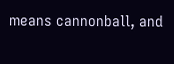means cannonball, and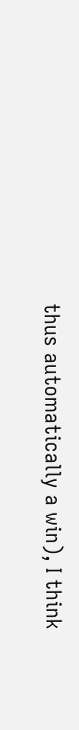thus automatically a win), I think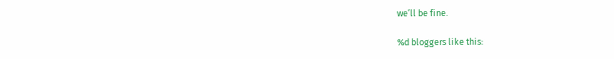we’ll be fine.

%d bloggers like this: